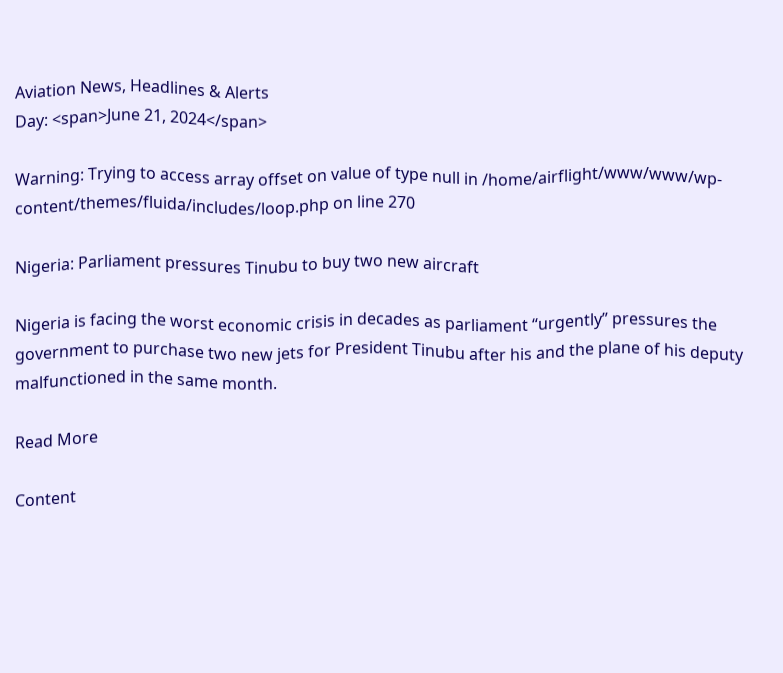Aviation News, Headlines & Alerts
Day: <span>June 21, 2024</span>

Warning: Trying to access array offset on value of type null in /home/airflight/www/www/wp-content/themes/fluida/includes/loop.php on line 270

Nigeria: Parliament pressures Tinubu to buy two new aircraft

Nigeria is facing the worst economic crisis in decades as parliament “urgently” pressures the government to purchase two new jets for President Tinubu after his and the plane of his deputy malfunctioned in the same month.

Read More

Content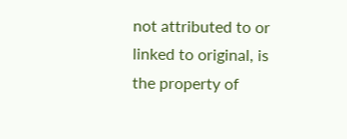not attributed to or linked to original, is the property of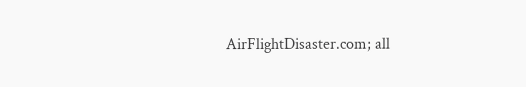AirFlightDisaster.com; all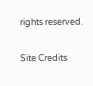rights reserved.

Site Credits